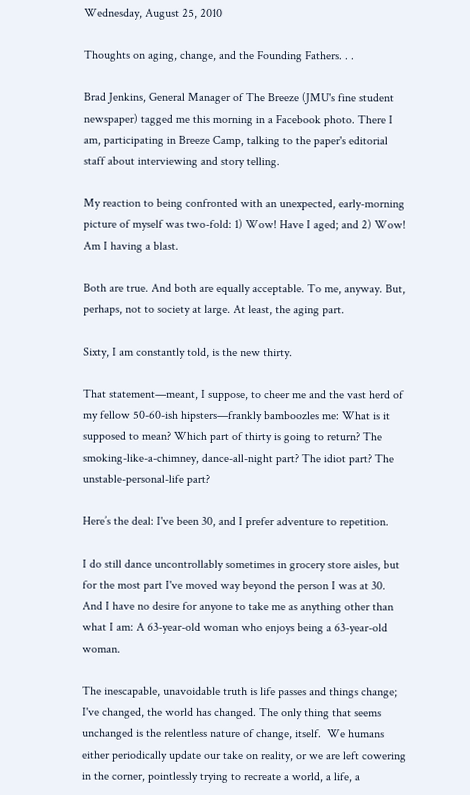Wednesday, August 25, 2010

Thoughts on aging, change, and the Founding Fathers. . .

Brad Jenkins, General Manager of The Breeze (JMU's fine student newspaper) tagged me this morning in a Facebook photo. There I am, participating in Breeze Camp, talking to the paper's editorial staff about interviewing and story telling.

My reaction to being confronted with an unexpected, early-morning picture of myself was two-fold: 1) Wow! Have I aged; and 2) Wow! Am I having a blast.

Both are true. And both are equally acceptable. To me, anyway. But, perhaps, not to society at large. At least, the aging part.

Sixty, I am constantly told, is the new thirty.

That statement—meant, I suppose, to cheer me and the vast herd of my fellow 50-60-ish hipsters—frankly bamboozles me: What is it supposed to mean? Which part of thirty is going to return? The smoking-like-a-chimney, dance-all-night part? The idiot part? The unstable-personal-life part?

Here’s the deal: I've been 30, and I prefer adventure to repetition.

I do still dance uncontrollably sometimes in grocery store aisles, but for the most part I've moved way beyond the person I was at 30. And I have no desire for anyone to take me as anything other than what I am: A 63-year-old woman who enjoys being a 63-year-old woman.

The inescapable, unavoidable truth is life passes and things change; I've changed, the world has changed. The only thing that seems unchanged is the relentless nature of change, itself.  We humans either periodically update our take on reality, or we are left cowering in the corner, pointlessly trying to recreate a world, a life, a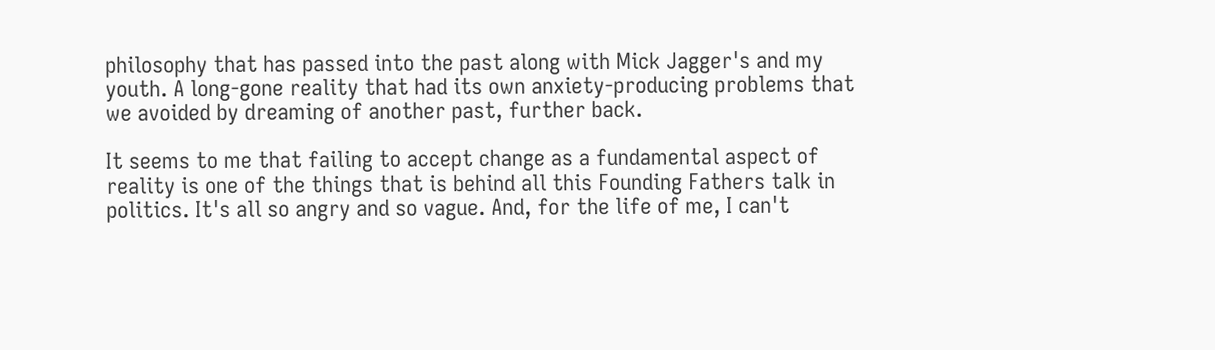philosophy that has passed into the past along with Mick Jagger's and my youth. A long-gone reality that had its own anxiety-producing problems that we avoided by dreaming of another past, further back.

It seems to me that failing to accept change as a fundamental aspect of reality is one of the things that is behind all this Founding Fathers talk in politics. It's all so angry and so vague. And, for the life of me, I can't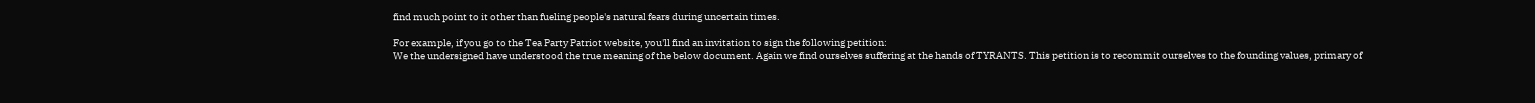find much point to it other than fueling people's natural fears during uncertain times.

For example, if you go to the Tea Party Patriot website, you'll find an invitation to sign the following petition:
We the undersigned have understood the true meaning of the below document. Again we find ourselves suffering at the hands of TYRANTS. This petition is to recommit ourselves to the founding values, primary of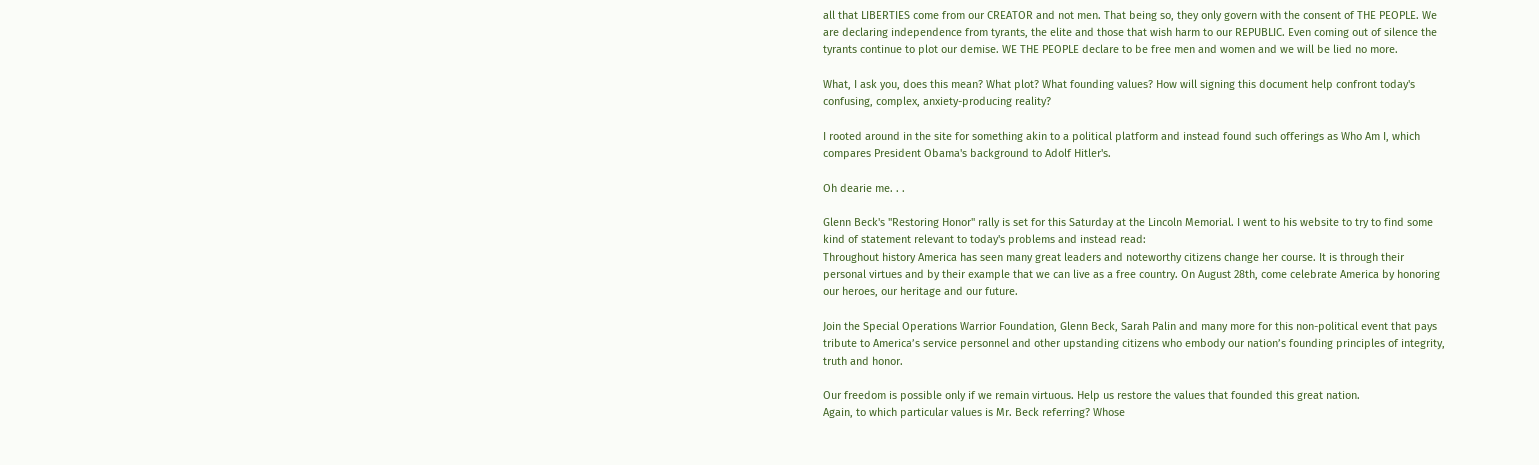all that LIBERTIES come from our CREATOR and not men. That being so, they only govern with the consent of THE PEOPLE. We are declaring independence from tyrants, the elite and those that wish harm to our REPUBLIC. Even coming out of silence the tyrants continue to plot our demise. WE THE PEOPLE declare to be free men and women and we will be lied no more.

What, I ask you, does this mean? What plot? What founding values? How will signing this document help confront today's confusing, complex, anxiety-producing reality?

I rooted around in the site for something akin to a political platform and instead found such offerings as Who Am I, which compares President Obama's background to Adolf Hitler's.

Oh dearie me. . .

Glenn Beck's "Restoring Honor" rally is set for this Saturday at the Lincoln Memorial. I went to his website to try to find some kind of statement relevant to today's problems and instead read:
Throughout history America has seen many great leaders and noteworthy citizens change her course. It is through their personal virtues and by their example that we can live as a free country. On August 28th, come celebrate America by honoring our heroes, our heritage and our future.

Join the Special Operations Warrior Foundation, Glenn Beck, Sarah Palin and many more for this non-political event that pays tribute to America’s service personnel and other upstanding citizens who embody our nation’s founding principles of integrity, truth and honor.

Our freedom is possible only if we remain virtuous. Help us restore the values that founded this great nation.
Again, to which particular values is Mr. Beck referring? Whose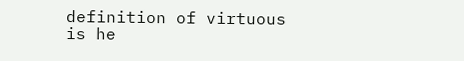definition of virtuous is he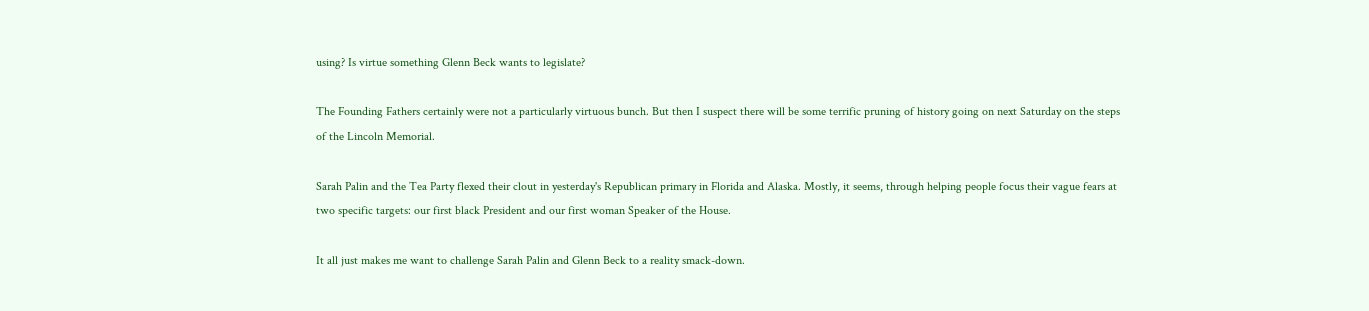using? Is virtue something Glenn Beck wants to legislate?

The Founding Fathers certainly were not a particularly virtuous bunch. But then I suspect there will be some terrific pruning of history going on next Saturday on the steps of the Lincoln Memorial.

Sarah Palin and the Tea Party flexed their clout in yesterday's Republican primary in Florida and Alaska. Mostly, it seems, through helping people focus their vague fears at two specific targets: our first black President and our first woman Speaker of the House.

It all just makes me want to challenge Sarah Palin and Glenn Beck to a reality smack-down.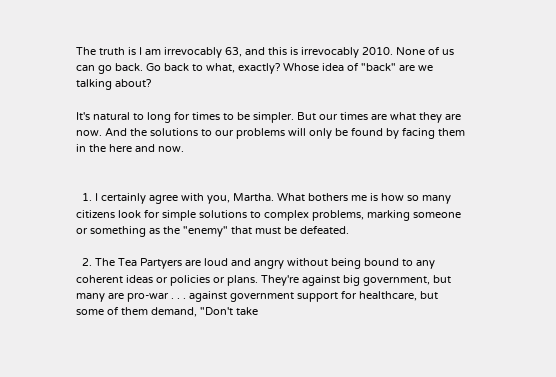The truth is I am irrevocably 63, and this is irrevocably 2010. None of us can go back. Go back to what, exactly? Whose idea of "back" are we talking about?

It's natural to long for times to be simpler. But our times are what they are now. And the solutions to our problems will only be found by facing them in the here and now.


  1. I certainly agree with you, Martha. What bothers me is how so many citizens look for simple solutions to complex problems, marking someone or something as the "enemy" that must be defeated.

  2. The Tea Partyers are loud and angry without being bound to any coherent ideas or policies or plans. They're against big government, but many are pro-war . . . against government support for healthcare, but some of them demand, "Don't take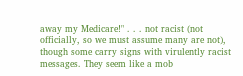away my Medicare!" . . . not racist (not officially, so we must assume many are not), though some carry signs with virulently racist messages. They seem like a mob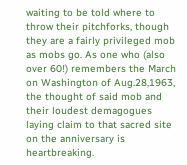waiting to be told where to throw their pitchforks, though they are a fairly privileged mob as mobs go. As one who (also over 60!) remembers the March on Washington of Aug.28,1963, the thought of said mob and their loudest demagogues laying claim to that sacred site on the anniversary is heartbreaking.